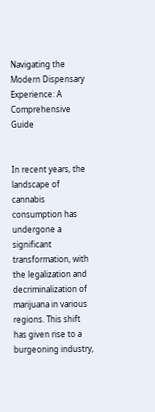Navigating the Modern Dispensary Experience: A Comprehensive Guide


In recent years, the landscape of cannabis consumption has undergone a significant transformation, with the legalization and decriminalization of marijuana in various regions. This shift has given rise to a burgeoning industry,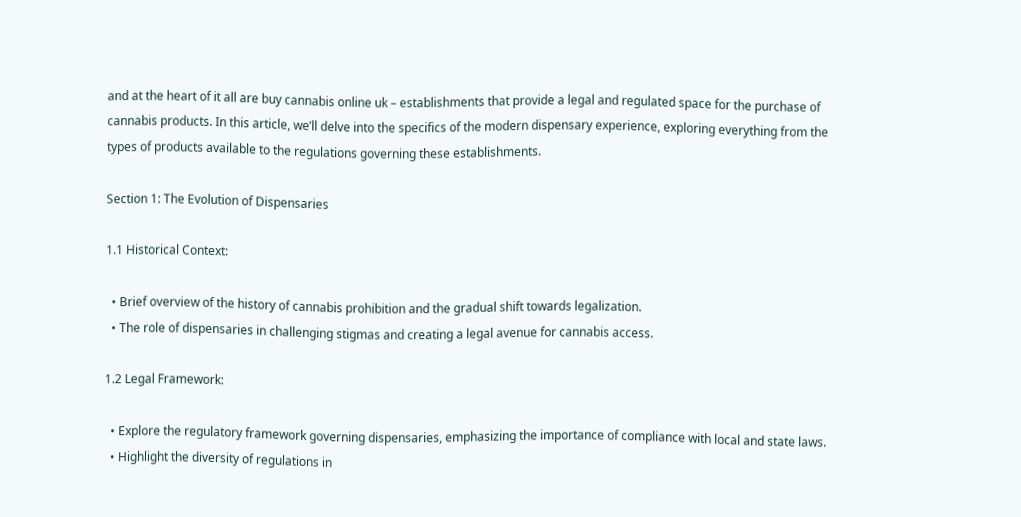and at the heart of it all are buy cannabis online uk – establishments that provide a legal and regulated space for the purchase of cannabis products. In this article, we’ll delve into the specifics of the modern dispensary experience, exploring everything from the types of products available to the regulations governing these establishments.

Section 1: The Evolution of Dispensaries

1.1 Historical Context:

  • Brief overview of the history of cannabis prohibition and the gradual shift towards legalization.
  • The role of dispensaries in challenging stigmas and creating a legal avenue for cannabis access.

1.2 Legal Framework:

  • Explore the regulatory framework governing dispensaries, emphasizing the importance of compliance with local and state laws.
  • Highlight the diversity of regulations in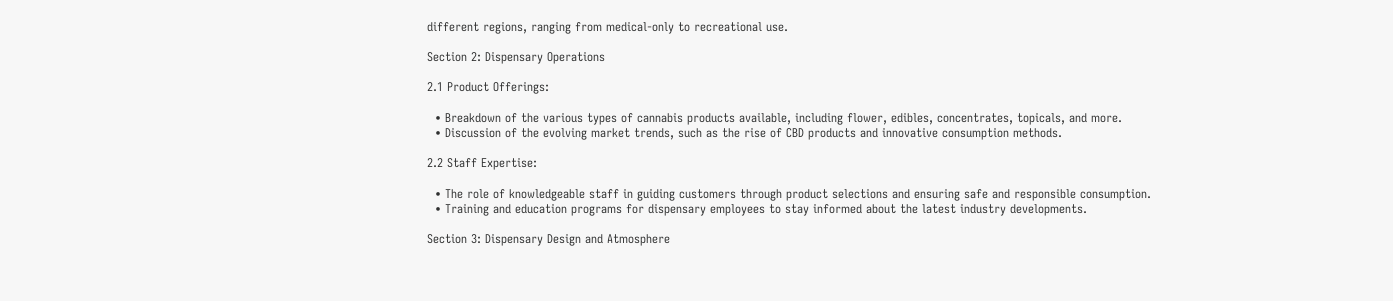different regions, ranging from medical-only to recreational use.

Section 2: Dispensary Operations

2.1 Product Offerings:

  • Breakdown of the various types of cannabis products available, including flower, edibles, concentrates, topicals, and more.
  • Discussion of the evolving market trends, such as the rise of CBD products and innovative consumption methods.

2.2 Staff Expertise:

  • The role of knowledgeable staff in guiding customers through product selections and ensuring safe and responsible consumption.
  • Training and education programs for dispensary employees to stay informed about the latest industry developments.

Section 3: Dispensary Design and Atmosphere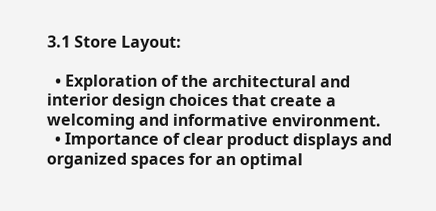3.1 Store Layout:

  • Exploration of the architectural and interior design choices that create a welcoming and informative environment.
  • Importance of clear product displays and organized spaces for an optimal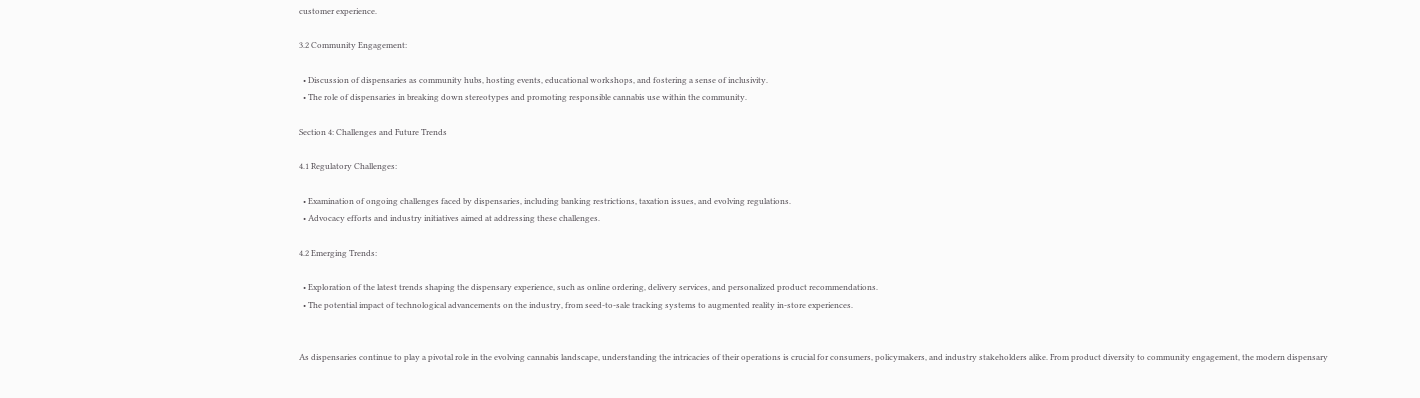customer experience.

3.2 Community Engagement:

  • Discussion of dispensaries as community hubs, hosting events, educational workshops, and fostering a sense of inclusivity.
  • The role of dispensaries in breaking down stereotypes and promoting responsible cannabis use within the community.

Section 4: Challenges and Future Trends

4.1 Regulatory Challenges:

  • Examination of ongoing challenges faced by dispensaries, including banking restrictions, taxation issues, and evolving regulations.
  • Advocacy efforts and industry initiatives aimed at addressing these challenges.

4.2 Emerging Trends:

  • Exploration of the latest trends shaping the dispensary experience, such as online ordering, delivery services, and personalized product recommendations.
  • The potential impact of technological advancements on the industry, from seed-to-sale tracking systems to augmented reality in-store experiences.


As dispensaries continue to play a pivotal role in the evolving cannabis landscape, understanding the intricacies of their operations is crucial for consumers, policymakers, and industry stakeholders alike. From product diversity to community engagement, the modern dispensary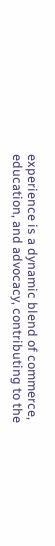experience is a dynamic blend of commerce, education, and advocacy, contributing to the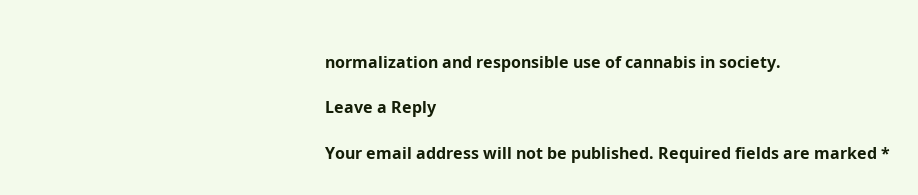normalization and responsible use of cannabis in society.

Leave a Reply

Your email address will not be published. Required fields are marked *